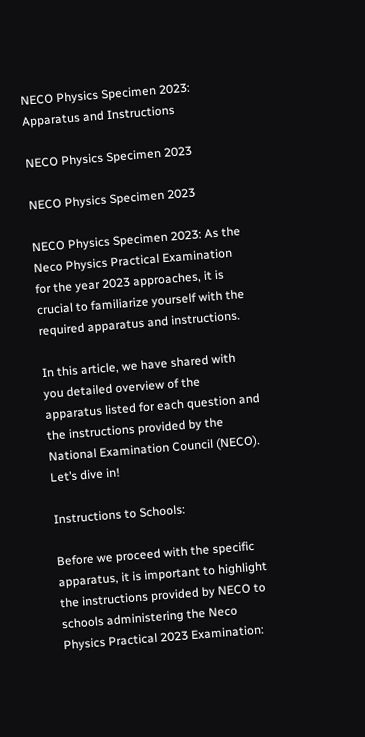NECO Physics Specimen 2023: Apparatus and Instructions

NECO Physics Specimen 2023

NECO Physics Specimen 2023

NECO Physics Specimen 2023: As the Neco Physics Practical Examination for the year 2023 approaches, it is crucial to familiarize yourself with the required apparatus and instructions.

In this article, we have shared with you detailed overview of the apparatus listed for each question and the instructions provided by the National Examination Council (NECO). Let’s dive in!

Instructions to Schools:

Before we proceed with the specific apparatus, it is important to highlight the instructions provided by NECO to schools administering the Neco Physics Practical 2023 Examination: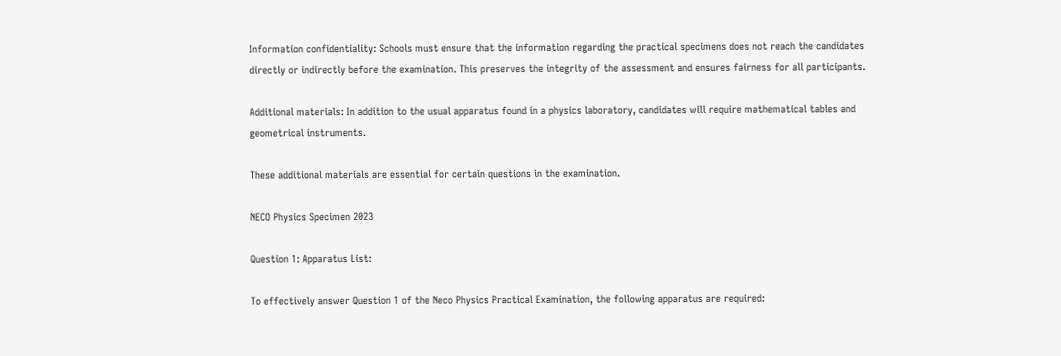Information confidentiality: Schools must ensure that the information regarding the practical specimens does not reach the candidates directly or indirectly before the examination. This preserves the integrity of the assessment and ensures fairness for all participants.

Additional materials: In addition to the usual apparatus found in a physics laboratory, candidates will require mathematical tables and geometrical instruments.

These additional materials are essential for certain questions in the examination.

NECO Physics Specimen 2023

Question 1: Apparatus List:

To effectively answer Question 1 of the Neco Physics Practical Examination, the following apparatus are required: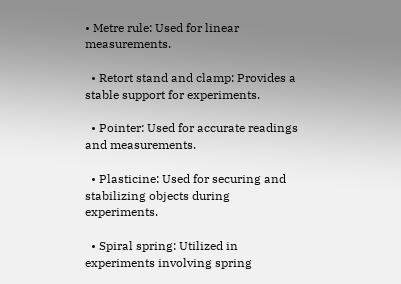• Metre rule: Used for linear measurements.

  • Retort stand and clamp: Provides a stable support for experiments.

  • Pointer: Used for accurate readings and measurements.

  • Plasticine: Used for securing and stabilizing objects during experiments.

  • Spiral spring: Utilized in experiments involving spring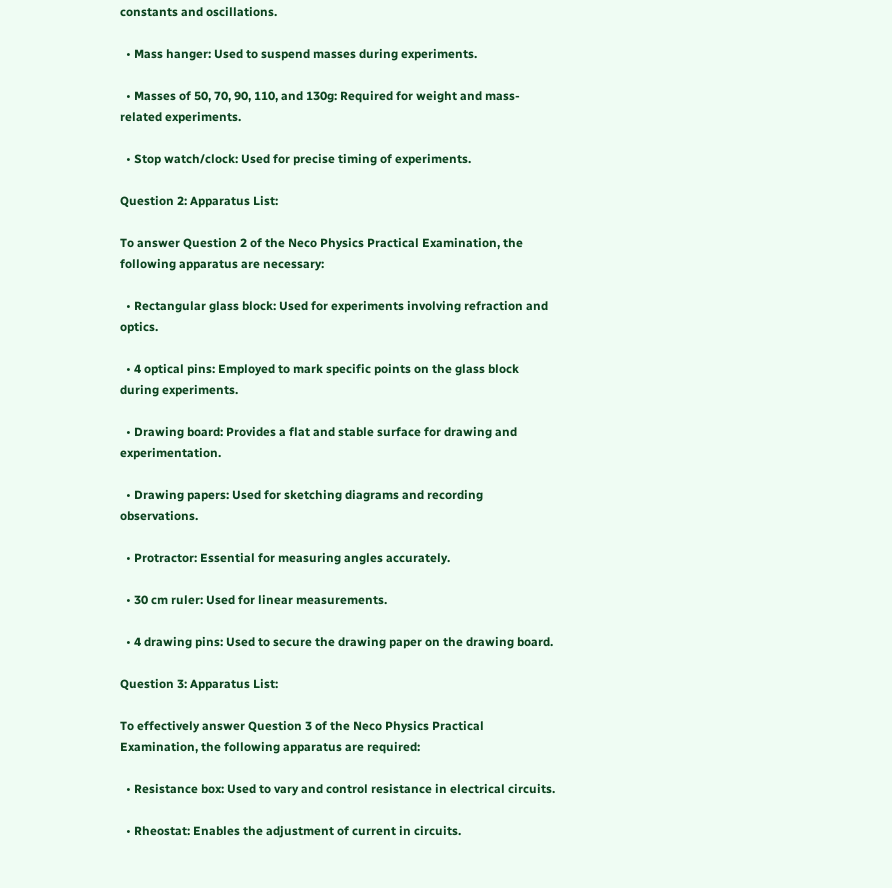constants and oscillations.

  • Mass hanger: Used to suspend masses during experiments.

  • Masses of 50, 70, 90, 110, and 130g: Required for weight and mass-related experiments.

  • Stop watch/clock: Used for precise timing of experiments.

Question 2: Apparatus List:

To answer Question 2 of the Neco Physics Practical Examination, the following apparatus are necessary:

  • Rectangular glass block: Used for experiments involving refraction and optics.

  • 4 optical pins: Employed to mark specific points on the glass block during experiments.

  • Drawing board: Provides a flat and stable surface for drawing and experimentation.

  • Drawing papers: Used for sketching diagrams and recording observations.

  • Protractor: Essential for measuring angles accurately.

  • 30 cm ruler: Used for linear measurements.

  • 4 drawing pins: Used to secure the drawing paper on the drawing board.

Question 3: Apparatus List:

To effectively answer Question 3 of the Neco Physics Practical Examination, the following apparatus are required:

  • Resistance box: Used to vary and control resistance in electrical circuits.

  • Rheostat: Enables the adjustment of current in circuits.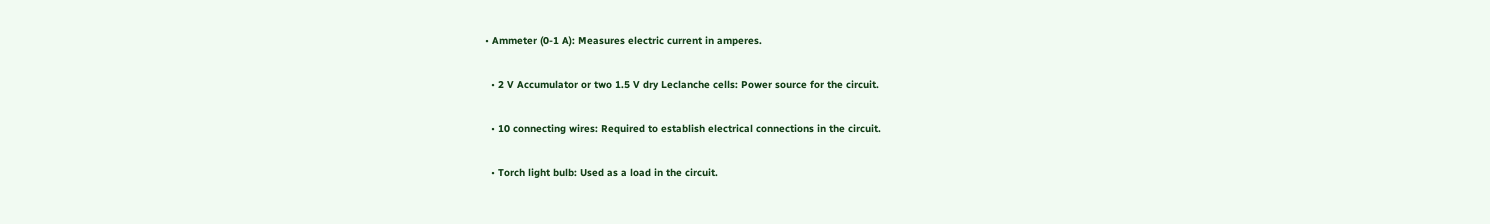• Ammeter (0-1 A): Measures electric current in amperes.

  • 2 V Accumulator or two 1.5 V dry Leclanche cells: Power source for the circuit.

  • 10 connecting wires: Required to establish electrical connections in the circuit.

  • Torch light bulb: Used as a load in the circuit.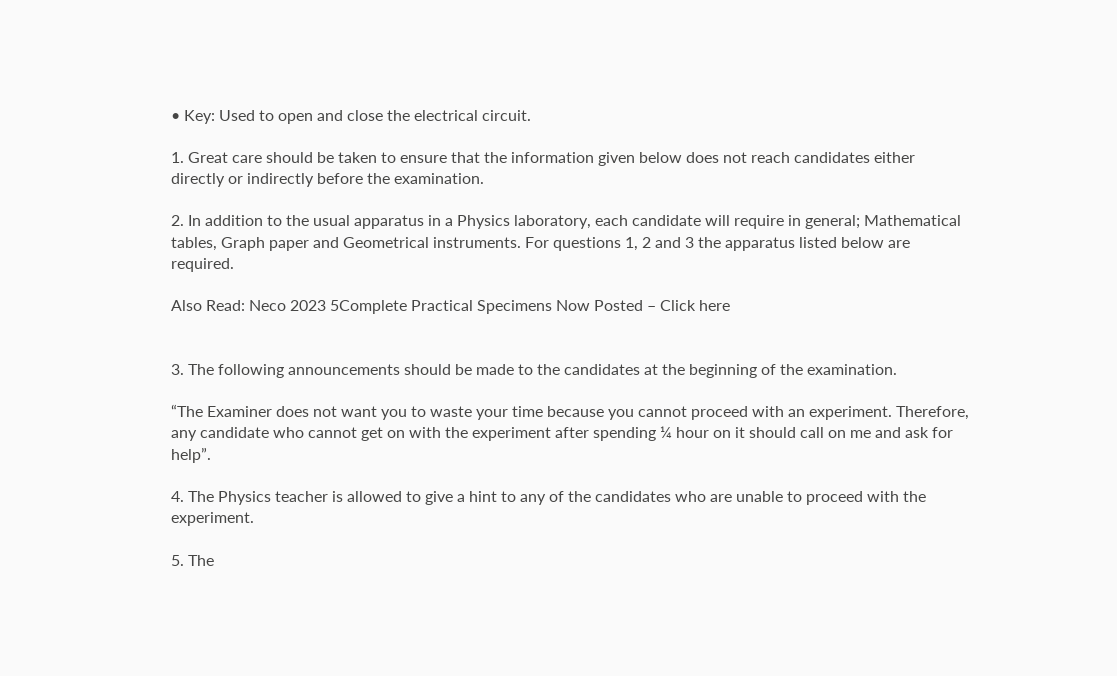• Key: Used to open and close the electrical circuit.

1. Great care should be taken to ensure that the information given below does not reach candidates either directly or indirectly before the examination.

2. In addition to the usual apparatus in a Physics laboratory, each candidate will require in general; Mathematical tables, Graph paper and Geometrical instruments. For questions 1, 2 and 3 the apparatus listed below are required.

Also Read: Neco 2023 5Complete Practical Specimens Now Posted – Click here


3. The following announcements should be made to the candidates at the beginning of the examination.

“The Examiner does not want you to waste your time because you cannot proceed with an experiment. Therefore, any candidate who cannot get on with the experiment after spending ¼ hour on it should call on me and ask for help”.

4. The Physics teacher is allowed to give a hint to any of the candidates who are unable to proceed with the experiment.

5. The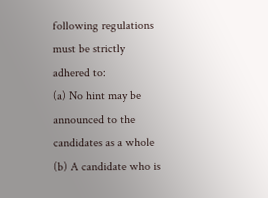following regulations must be strictly adhered to:
(a) No hint may be announced to the candidates as a whole
(b) A candidate who is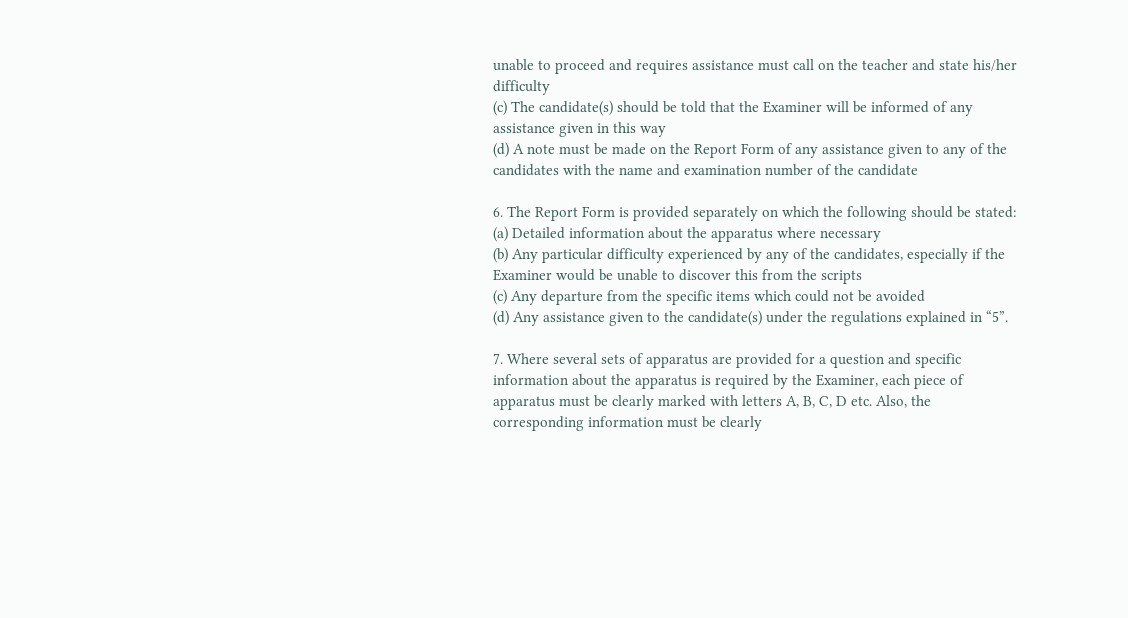unable to proceed and requires assistance must call on the teacher and state his/her difficulty
(c) The candidate(s) should be told that the Examiner will be informed of any assistance given in this way
(d) A note must be made on the Report Form of any assistance given to any of the candidates with the name and examination number of the candidate

6. The Report Form is provided separately on which the following should be stated:
(a) Detailed information about the apparatus where necessary
(b) Any particular difficulty experienced by any of the candidates, especially if the Examiner would be unable to discover this from the scripts
(c) Any departure from the specific items which could not be avoided
(d) Any assistance given to the candidate(s) under the regulations explained in “5”.

7. Where several sets of apparatus are provided for a question and specific information about the apparatus is required by the Examiner, each piece of apparatus must be clearly marked with letters A, B, C, D etc. Also, the corresponding information must be clearly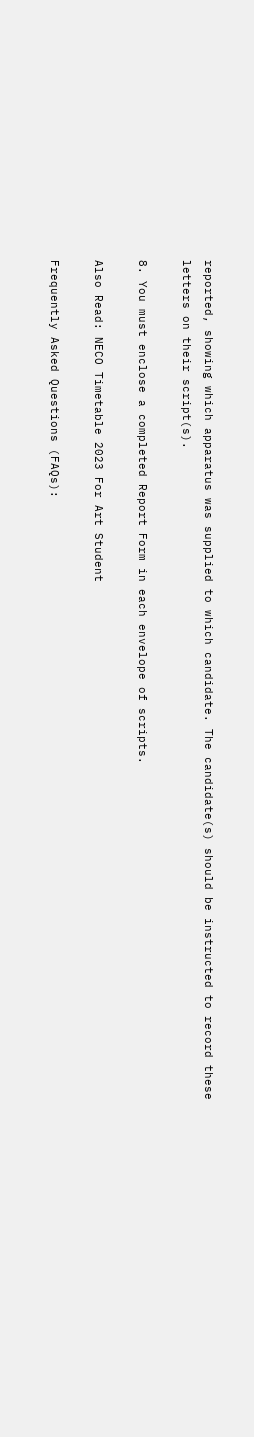reported, showing which apparatus was supplied to which candidate. The candidate(s) should be instructed to record these letters on their script(s).

8. You must enclose a completed Report Form in each envelope of scripts.

Also Read: NECO Timetable 2023 For Art Student

Frequently Asked Questions (FAQs):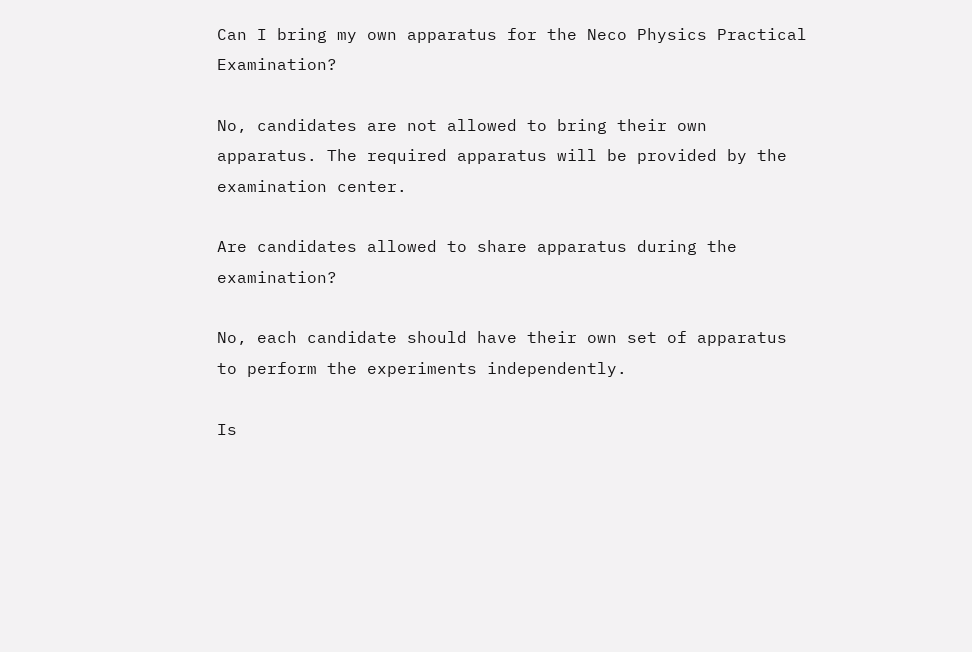Can I bring my own apparatus for the Neco Physics Practical Examination?

No, candidates are not allowed to bring their own apparatus. The required apparatus will be provided by the examination center.

Are candidates allowed to share apparatus during the examination?

No, each candidate should have their own set of apparatus to perform the experiments independently.

Is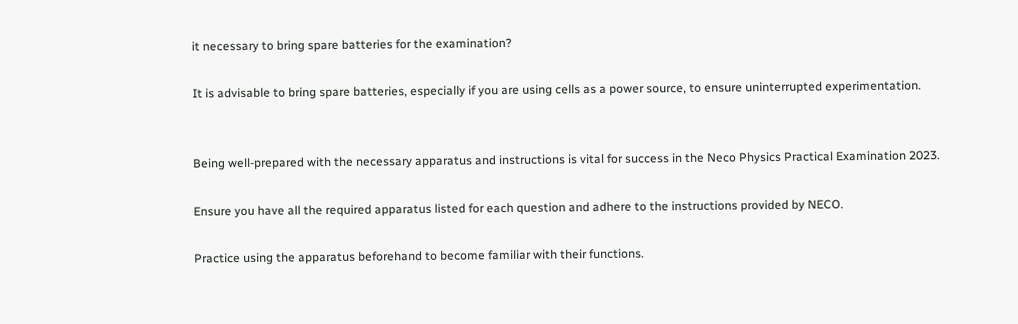it necessary to bring spare batteries for the examination?

It is advisable to bring spare batteries, especially if you are using cells as a power source, to ensure uninterrupted experimentation.


Being well-prepared with the necessary apparatus and instructions is vital for success in the Neco Physics Practical Examination 2023.

Ensure you have all the required apparatus listed for each question and adhere to the instructions provided by NECO.

Practice using the apparatus beforehand to become familiar with their functions.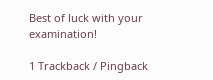Best of luck with your examination!

1 Trackback / Pingback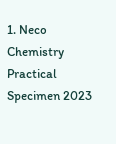1. Neco Chemistry Practical Specimen 2023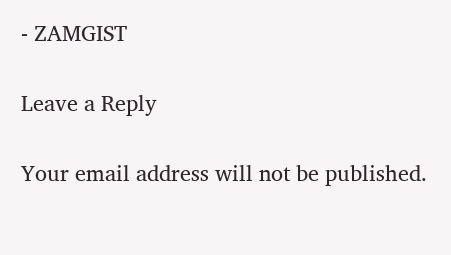- ZAMGIST

Leave a Reply

Your email address will not be published.